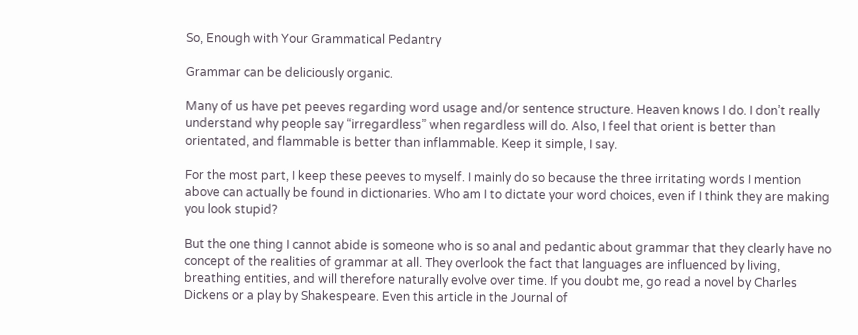So, Enough with Your Grammatical Pedantry

Grammar can be deliciously organic.

Many of us have pet peeves regarding word usage and/or sentence structure. Heaven knows I do. I don’t really understand why people say “irregardless” when regardless will do. Also, I feel that orient is better than orientated, and flammable is better than inflammable. Keep it simple, I say.

For the most part, I keep these peeves to myself. I mainly do so because the three irritating words I mention above can actually be found in dictionaries. Who am I to dictate your word choices, even if I think they are making you look stupid?

But the one thing I cannot abide is someone who is so anal and pedantic about grammar that they clearly have no concept of the realities of grammar at all. They overlook the fact that languages are influenced by living, breathing entities, and will therefore naturally evolve over time. If you doubt me, go read a novel by Charles Dickens or a play by Shakespeare. Even this article in the Journal of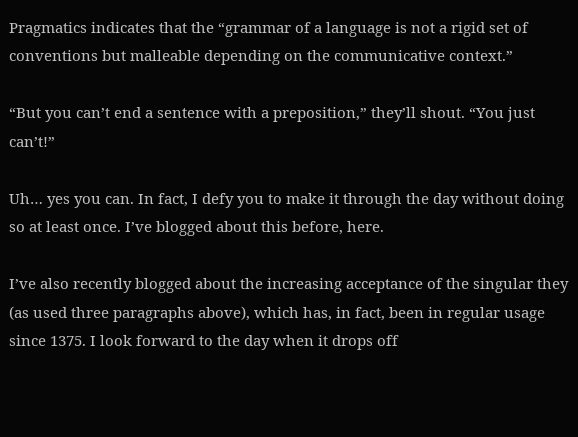Pragmatics indicates that the “grammar of a language is not a rigid set of conventions but malleable depending on the communicative context.”

“But you can’t end a sentence with a preposition,” they’ll shout. “You just can’t!”

Uh… yes you can. In fact, I defy you to make it through the day without doing so at least once. I’ve blogged about this before, here.

I’ve also recently blogged about the increasing acceptance of the singular they (as used three paragraphs above), which has, in fact, been in regular usage since 1375. I look forward to the day when it drops off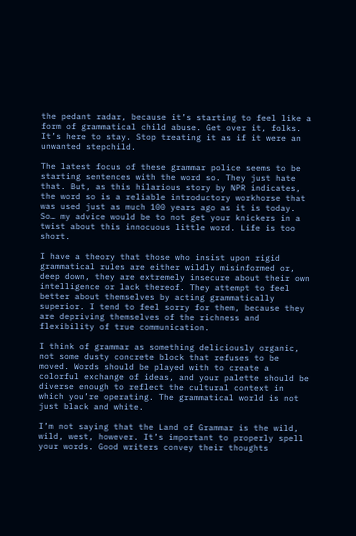the pedant radar, because it’s starting to feel like a form of grammatical child abuse. Get over it, folks. It’s here to stay. Stop treating it as if it were an unwanted stepchild.

The latest focus of these grammar police seems to be starting sentences with the word so. They just hate that. But, as this hilarious story by NPR indicates, the word so is a reliable introductory workhorse that was used just as much 100 years ago as it is today. So… my advice would be to not get your knickers in a twist about this innocuous little word. Life is too short.

I have a theory that those who insist upon rigid grammatical rules are either wildly misinformed or, deep down, they are extremely insecure about their own intelligence or lack thereof. They attempt to feel better about themselves by acting grammatically superior. I tend to feel sorry for them, because they are depriving themselves of the richness and flexibility of true communication.

I think of grammar as something deliciously organic, not some dusty concrete block that refuses to be moved. Words should be played with to create a colorful exchange of ideas, and your palette should be diverse enough to reflect the cultural context in which you’re operating. The grammatical world is not just black and white.

I’m not saying that the Land of Grammar is the wild, wild, west, however. It’s important to properly spell your words. Good writers convey their thoughts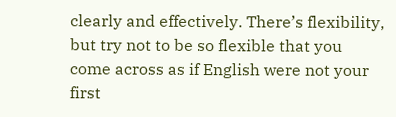clearly and effectively. There’s flexibility, but try not to be so flexible that you come across as if English were not your first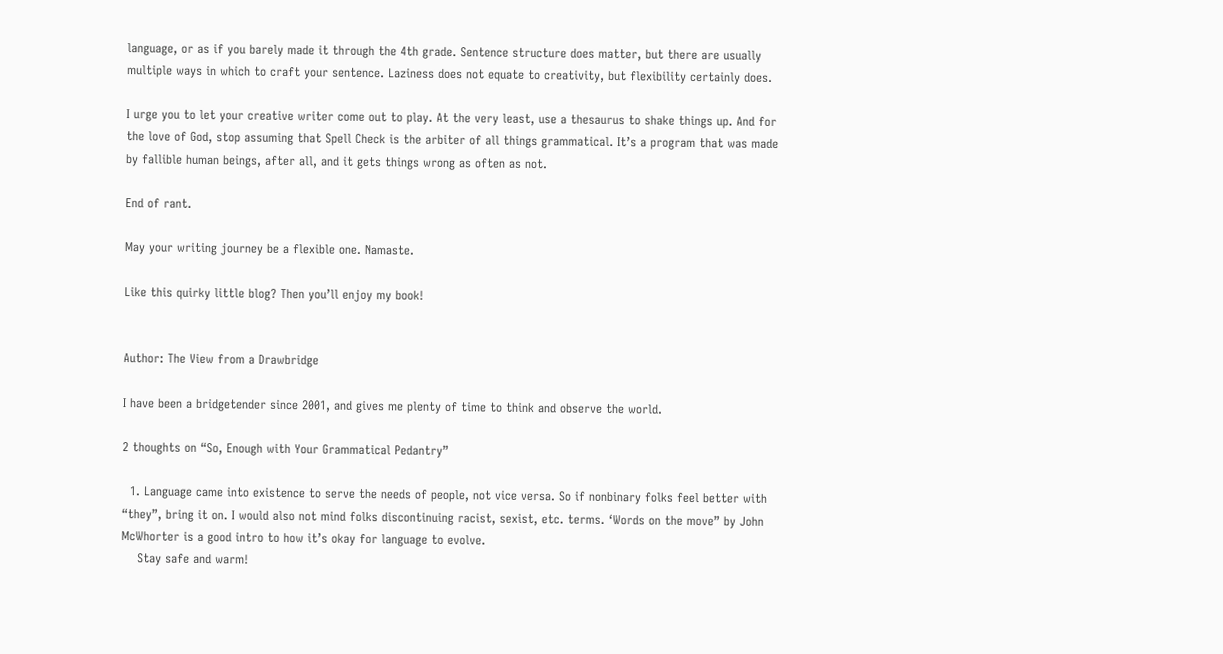language, or as if you barely made it through the 4th grade. Sentence structure does matter, but there are usually multiple ways in which to craft your sentence. Laziness does not equate to creativity, but flexibility certainly does.

I urge you to let your creative writer come out to play. At the very least, use a thesaurus to shake things up. And for the love of God, stop assuming that Spell Check is the arbiter of all things grammatical. It’s a program that was made by fallible human beings, after all, and it gets things wrong as often as not.

End of rant.

May your writing journey be a flexible one. Namaste.

Like this quirky little blog? Then you’ll enjoy my book!


Author: The View from a Drawbridge

I have been a bridgetender since 2001, and gives me plenty of time to think and observe the world.

2 thoughts on “So, Enough with Your Grammatical Pedantry”

  1. Language came into existence to serve the needs of people, not vice versa. So if nonbinary folks feel better with “they”, bring it on. I would also not mind folks discontinuing racist, sexist, etc. terms. ‘Words on the move” by John McWhorter is a good intro to how it’s okay for language to evolve.
    Stay safe and warm!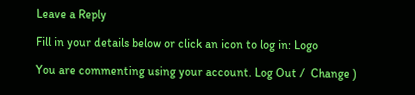Leave a Reply

Fill in your details below or click an icon to log in: Logo

You are commenting using your account. Log Out /  Change )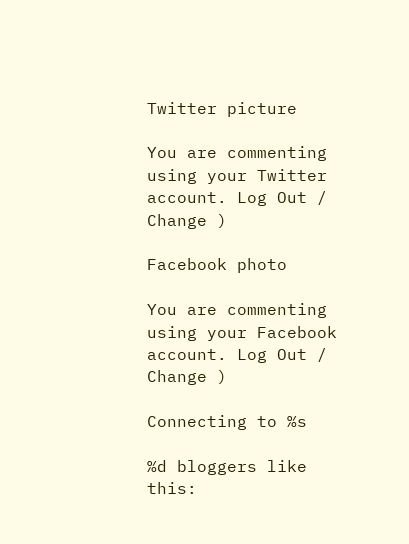Twitter picture

You are commenting using your Twitter account. Log Out /  Change )

Facebook photo

You are commenting using your Facebook account. Log Out /  Change )

Connecting to %s

%d bloggers like this: